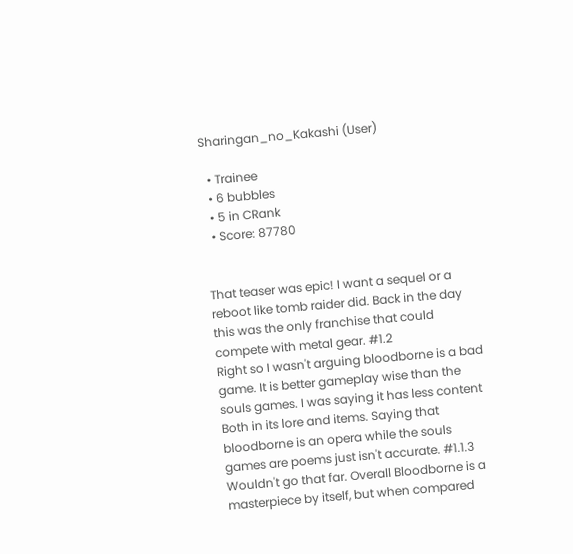Sharingan_no_Kakashi (User)

  • Trainee
  • 6 bubbles
  • 5 in CRank
  • Score: 87780


That teaser was epic! I want a sequel or a reboot like tomb raider did. Back in the day this was the only franchise that could compete with metal gear. #1.2
Right so I wasn't arguing bloodborne is a bad game. It is better gameplay wise than the souls games. I was saying it has less content Both in its lore and items. Saying that bloodborne is an opera while the souls games are poems just isn't accurate. #1.1.3
Wouldn't go that far. Overall Bloodborne is a masterpiece by itself, but when compared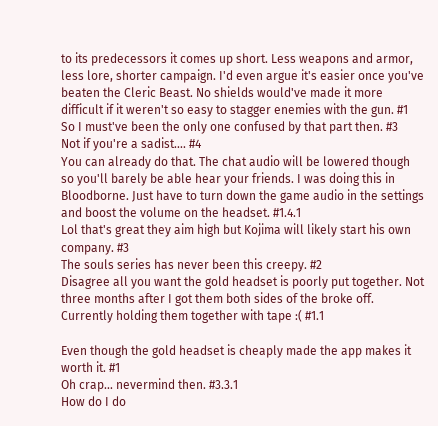to its predecessors it comes up short. Less weapons and armor, less lore, shorter campaign. I'd even argue it's easier once you've beaten the Cleric Beast. No shields would've made it more difficult if it weren't so easy to stagger enemies with the gun. #1
So I must've been the only one confused by that part then. #3
Not if you're a sadist.... #4
You can already do that. The chat audio will be lowered though so you'll barely be able hear your friends. I was doing this in Bloodborne. Just have to turn down the game audio in the settings and boost the volume on the headset. #1.4.1
Lol that's great they aim high but Kojima will likely start his own company. #3
The souls series has never been this creepy. #2
Disagree all you want the gold headset is poorly put together. Not three months after I got them both sides of the broke off. Currently holding them together with tape :( #1.1

Even though the gold headset is cheaply made the app makes it worth it. #1
Oh crap... nevermind then. #3.3.1
How do I do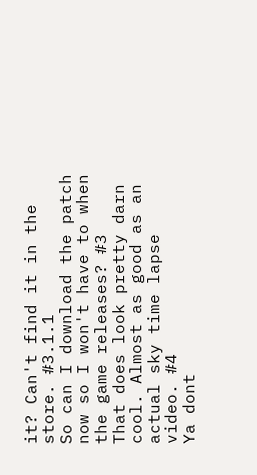it? Can't find it in the store. #3.1.1
So can I download the patch now so I won't have to when the game releases? #3
That does look pretty darn cool. Almost as good as an actual sky time lapse video. #4
Ya dont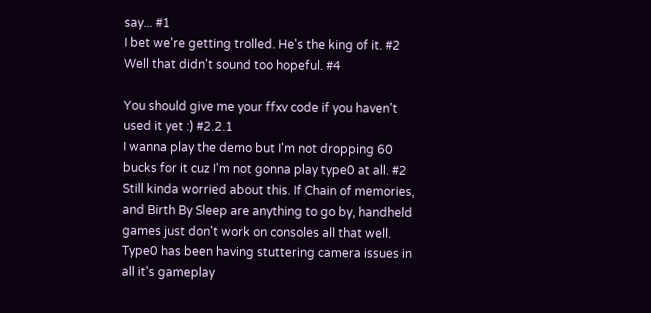say... #1
I bet we're getting trolled. He's the king of it. #2
Well that didn't sound too hopeful. #4

You should give me your ffxv code if you haven't used it yet :) #2.2.1
I wanna play the demo but I'm not dropping 60 bucks for it cuz I'm not gonna play type0 at all. #2
Still kinda worried about this. If Chain of memories, and Birth By Sleep are anything to go by, handheld games just don't work on consoles all that well. Type0 has been having stuttering camera issues in all it's gameplay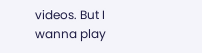videos. But I wanna play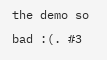the demo so bad :(. #3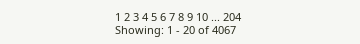1 2 3 4 5 6 7 8 9 10 ... 204
Showing: 1 - 20 of 4067